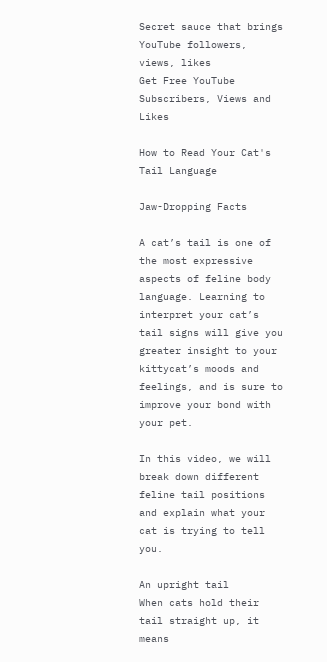Secret sauce that brings YouTube followers, views, likes
Get Free YouTube Subscribers, Views and Likes

How to Read Your Cat's Tail Language

Jaw-Dropping Facts

A cat’s tail is one of the most expressive aspects of feline body language. Learning to interpret your cat’s tail signs will give you greater insight to your kittycat’s moods and feelings, and is sure to improve your bond with your pet.

In this video, we will break down different feline tail positions and explain what your cat is trying to tell you.

An upright tail
When cats hold their tail straight up, it means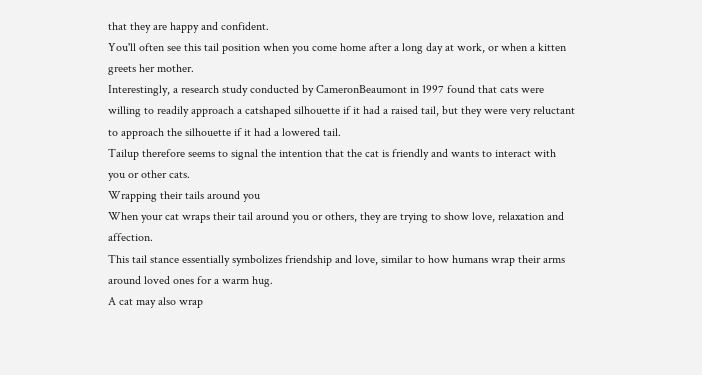that they are happy and confident.
You'll often see this tail position when you come home after a long day at work, or when a kitten greets her mother.
Interestingly, a research study conducted by CameronBeaumont in 1997 found that cats were willing to readily approach a catshaped silhouette if it had a raised tail, but they were very reluctant to approach the silhouette if it had a lowered tail.
Tailup therefore seems to signal the intention that the cat is friendly and wants to interact with you or other cats.
Wrapping their tails around you
When your cat wraps their tail around you or others, they are trying to show love, relaxation and affection.
This tail stance essentially symbolizes friendship and love, similar to how humans wrap their arms around loved ones for a warm hug.
A cat may also wrap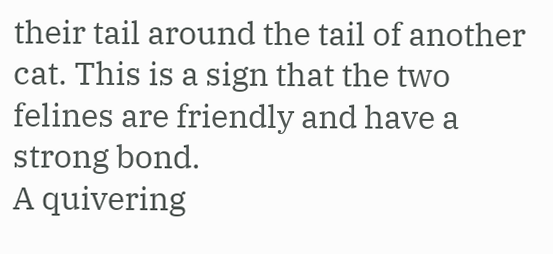their tail around the tail of another cat. This is a sign that the two felines are friendly and have a strong bond.
A quivering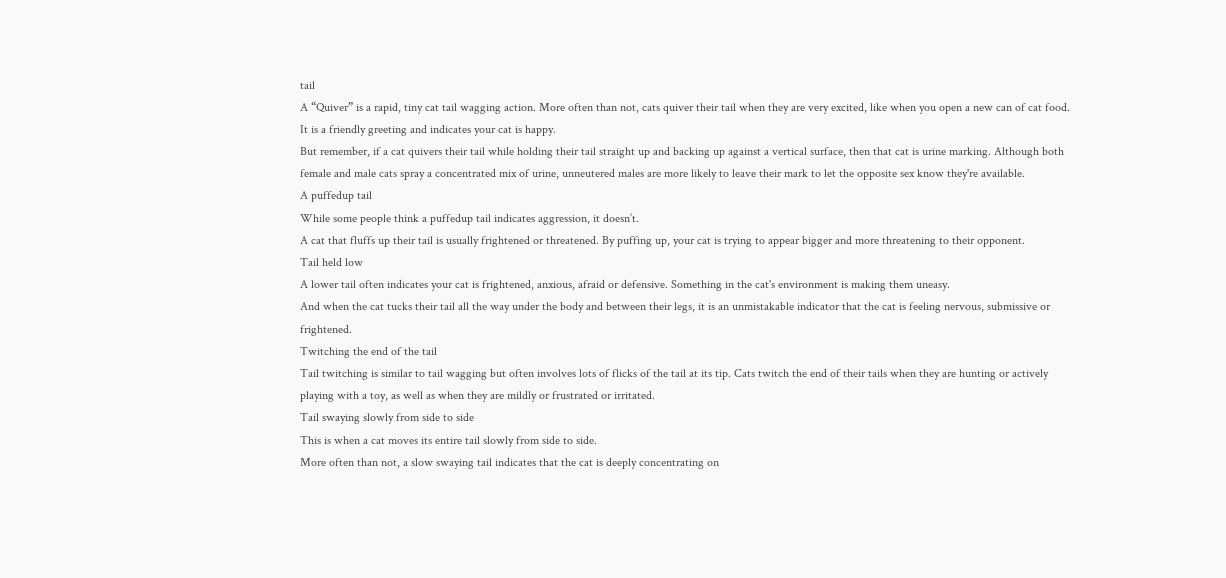tail
A “Quiver” is a rapid, tiny cat tail wagging action. More often than not, cats quiver their tail when they are very excited, like when you open a new can of cat food. It is a friendly greeting and indicates your cat is happy.
But remember, if a cat quivers their tail while holding their tail straight up and backing up against a vertical surface, then that cat is urine marking. Although both female and male cats spray a concentrated mix of urine, unneutered males are more likely to leave their mark to let the opposite sex know they're available.
A puffedup tail
While some people think a puffedup tail indicates aggression, it doesn’t.
A cat that fluffs up their tail is usually frightened or threatened. By puffing up, your cat is trying to appear bigger and more threatening to their opponent.
Tail held low
A lower tail often indicates your cat is frightened, anxious, afraid or defensive. Something in the cat's environment is making them uneasy.
And when the cat tucks their tail all the way under the body and between their legs, it is an unmistakable indicator that the cat is feeling nervous, submissive or frightened.
Twitching the end of the tail
Tail twitching is similar to tail wagging but often involves lots of flicks of the tail at its tip. Cats twitch the end of their tails when they are hunting or actively playing with a toy, as well as when they are mildly or frustrated or irritated.
Tail swaying slowly from side to side
This is when a cat moves its entire tail slowly from side to side.
More often than not, a slow swaying tail indicates that the cat is deeply concentrating on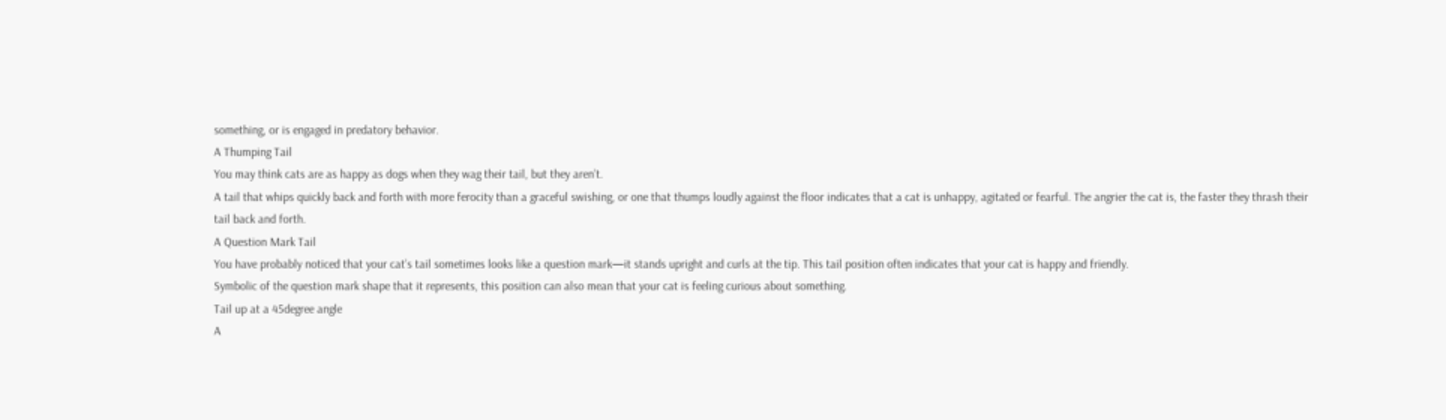something, or is engaged in predatory behavior.
A Thumping Tail
You may think cats are as happy as dogs when they wag their tail, but they aren’t.
A tail that whips quickly back and forth with more ferocity than a graceful swishing, or one that thumps loudly against the floor indicates that a cat is unhappy, agitated or fearful. The angrier the cat is, the faster they thrash their tail back and forth.
A Question Mark Tail
You have probably noticed that your cat’s tail sometimes looks like a question mark—it stands upright and curls at the tip. This tail position often indicates that your cat is happy and friendly.
Symbolic of the question mark shape that it represents, this position can also mean that your cat is feeling curious about something.
Tail up at a 45degree angle
A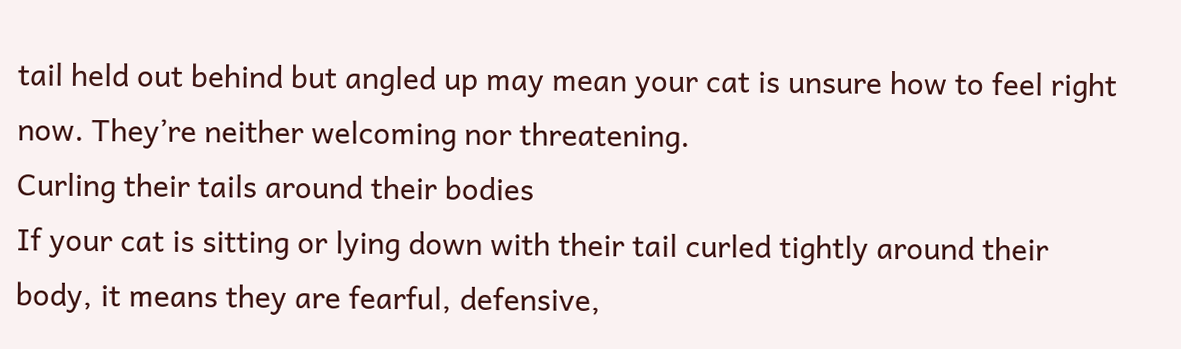tail held out behind but angled up may mean your cat is unsure how to feel right now. They’re neither welcoming nor threatening.
Curling their tails around their bodies
If your cat is sitting or lying down with their tail curled tightly around their body, it means they are fearful, defensive,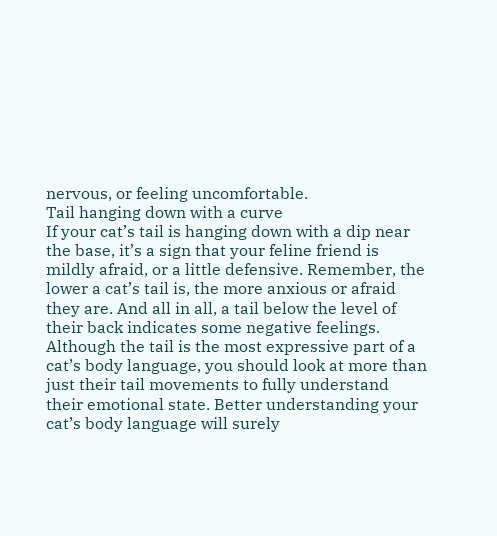nervous, or feeling uncomfortable.
Tail hanging down with a curve
If your cat’s tail is hanging down with a dip near the base, it’s a sign that your feline friend is mildly afraid, or a little defensive. Remember, the lower a cat’s tail is, the more anxious or afraid they are. And all in all, a tail below the level of their back indicates some negative feelings.
Although the tail is the most expressive part of a cat’s body language, you should look at more than just their tail movements to fully understand their emotional state. Better understanding your cat’s body language will surely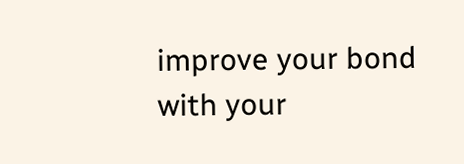improve your bond with your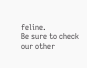feline.
Be sure to check our other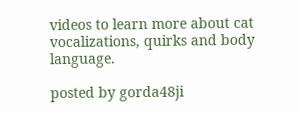videos to learn more about cat vocalizations, quirks and body language.

posted by gorda48ji